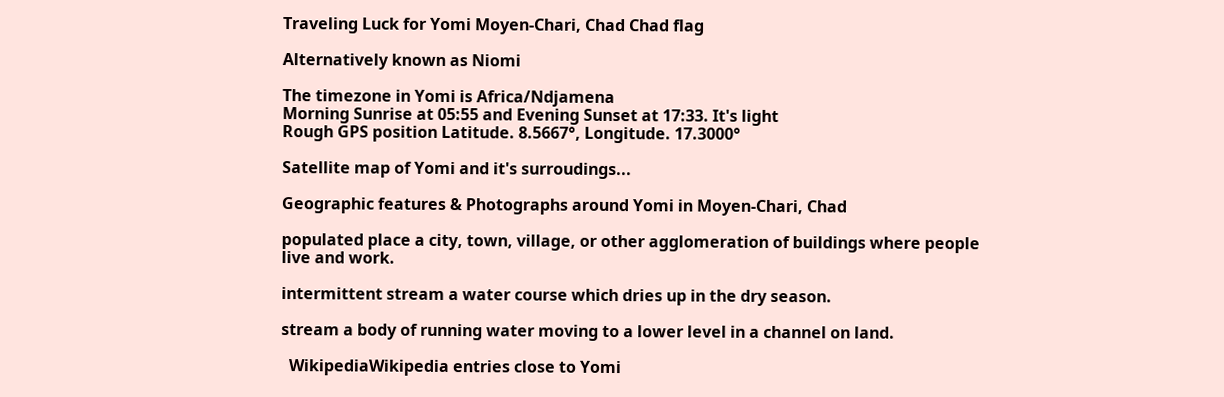Traveling Luck for Yomi Moyen-Chari, Chad Chad flag

Alternatively known as Niomi

The timezone in Yomi is Africa/Ndjamena
Morning Sunrise at 05:55 and Evening Sunset at 17:33. It's light
Rough GPS position Latitude. 8.5667°, Longitude. 17.3000°

Satellite map of Yomi and it's surroudings...

Geographic features & Photographs around Yomi in Moyen-Chari, Chad

populated place a city, town, village, or other agglomeration of buildings where people live and work.

intermittent stream a water course which dries up in the dry season.

stream a body of running water moving to a lower level in a channel on land.

  WikipediaWikipedia entries close to Yomi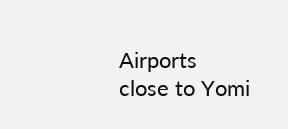Airports close to Yomi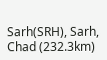Sarh(SRH), Sarh, Chad (232.3km)